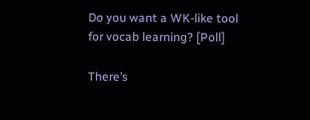Do you want a WK-like tool for vocab learning? [Poll]

There’s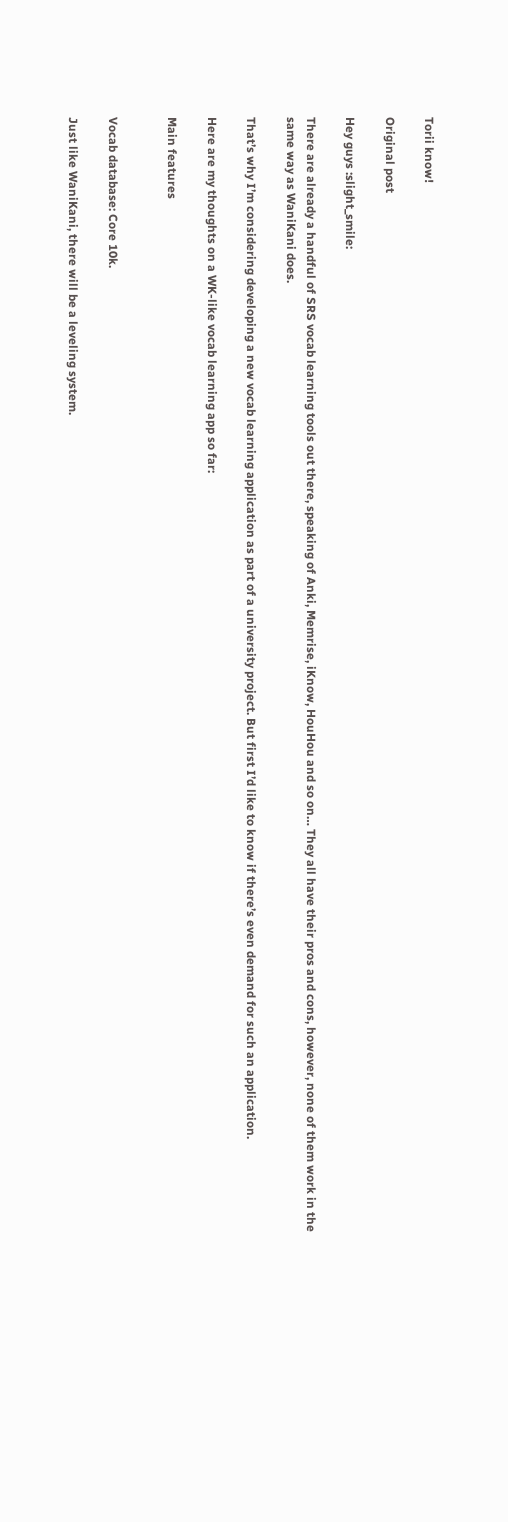Torii know!

Original post

Hey guys :slight_smile:

There are already a handful of SRS vocab learning tools out there, speaking of Anki, Memrise, iKnow, HouHou and so on… They all have their pros and cons, however, none of them work in the same way as WaniKani does.

That’s why I’m considering developing a new vocab learning application as part of a university project. But first I’d like to know if there’s even demand for such an application.

Here are my thoughts on a WK-like vocab learning app so far:

Main features


Vocab database: Core 10k.

Just like WaniKani, there will be a leveling system.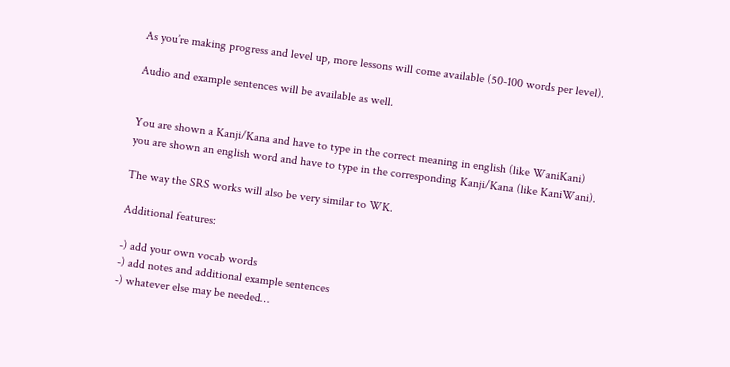As you’re making progress and level up, more lessons will come available (50-100 words per level).

Audio and example sentences will be available as well.


You are shown a Kanji/Kana and have to type in the correct meaning in english (like WaniKani)
you are shown an english word and have to type in the corresponding Kanji/Kana (like KaniWani).

The way the SRS works will also be very similar to WK.

Additional features:

-) add your own vocab words
-) add notes and additional example sentences
-) whatever else may be needed…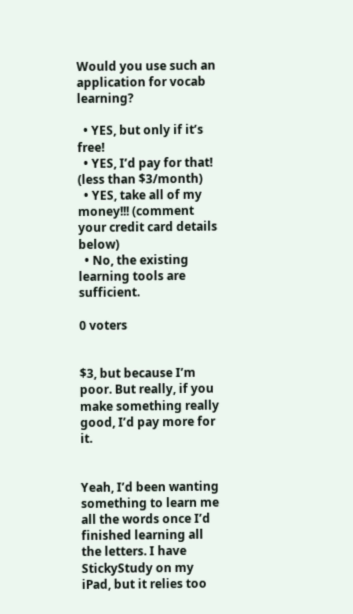Would you use such an application for vocab learning?

  • YES, but only if it’s free!
  • YES, I’d pay for that! (less than $3/month)
  • YES, take all of my money!!! (comment your credit card details below)
  • No, the existing learning tools are sufficient.

0 voters


$3, but because I’m poor. But really, if you make something really good, I’d pay more for it.


Yeah, I’d been wanting something to learn me all the words once I’d finished learning all the letters. I have StickyStudy on my iPad, but it relies too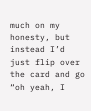much on my honesty, but instead I’d just flip over the card and go “oh yeah, I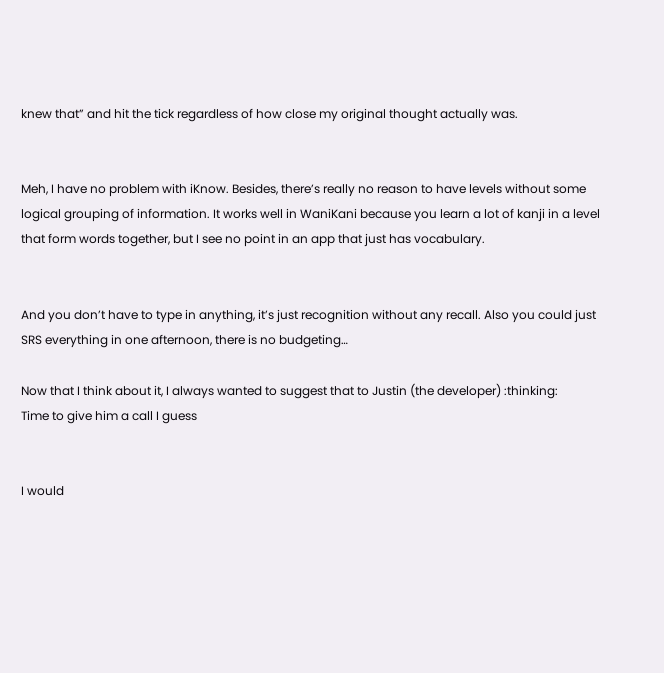knew that” and hit the tick regardless of how close my original thought actually was.


Meh, I have no problem with iKnow. Besides, there’s really no reason to have levels without some logical grouping of information. It works well in WaniKani because you learn a lot of kanji in a level that form words together, but I see no point in an app that just has vocabulary.


And you don’t have to type in anything, it’s just recognition without any recall. Also you could just SRS everything in one afternoon, there is no budgeting…

Now that I think about it, I always wanted to suggest that to Justin (the developer) :thinking:
Time to give him a call I guess


I would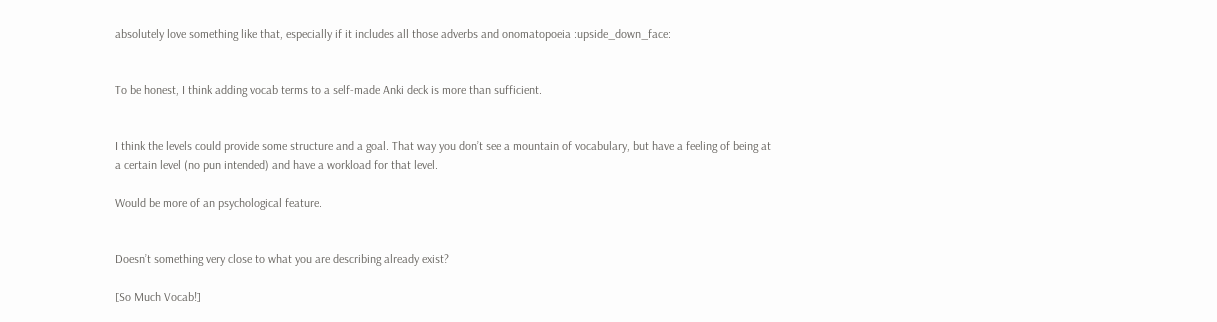absolutely love something like that, especially if it includes all those adverbs and onomatopoeia :upside_down_face:


To be honest, I think adding vocab terms to a self-made Anki deck is more than sufficient.


I think the levels could provide some structure and a goal. That way you don’t see a mountain of vocabulary, but have a feeling of being at a certain level (no pun intended) and have a workload for that level.

Would be more of an psychological feature.


Doesn’t something very close to what you are describing already exist?

[So Much Vocab!]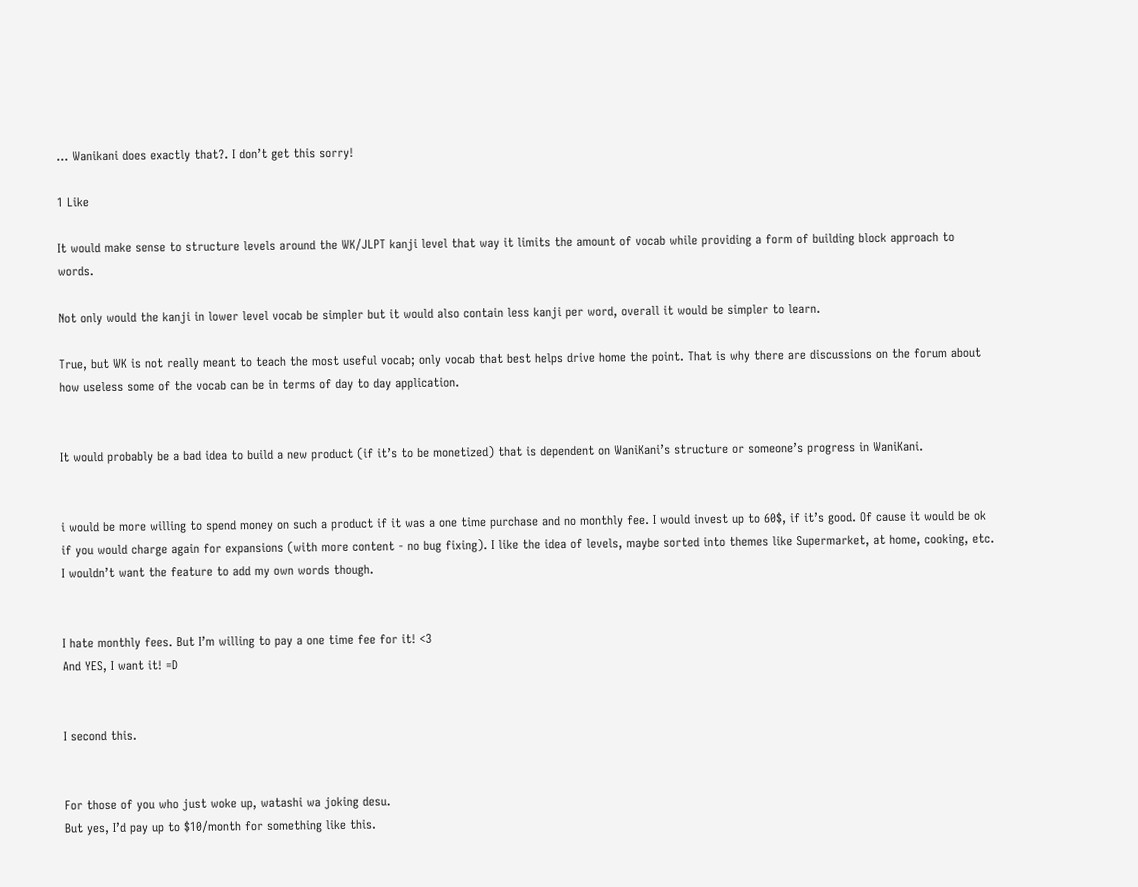… Wanikani does exactly that?. I don’t get this sorry!

1 Like

It would make sense to structure levels around the WK/JLPT kanji level that way it limits the amount of vocab while providing a form of building block approach to words.

Not only would the kanji in lower level vocab be simpler but it would also contain less kanji per word, overall it would be simpler to learn.

True, but WK is not really meant to teach the most useful vocab; only vocab that best helps drive home the point. That is why there are discussions on the forum about how useless some of the vocab can be in terms of day to day application.


It would probably be a bad idea to build a new product (if it’s to be monetized) that is dependent on WaniKani’s structure or someone’s progress in WaniKani.


i would be more willing to spend money on such a product if it was a one time purchase and no monthly fee. I would invest up to 60$, if it’s good. Of cause it would be ok if you would charge again for expansions (with more content - no bug fixing). I like the idea of levels, maybe sorted into themes like Supermarket, at home, cooking, etc. I wouldn’t want the feature to add my own words though.


I hate monthly fees. But I’m willing to pay a one time fee for it! <3
And YES, I want it! =D


I second this.


For those of you who just woke up, watashi wa joking desu.
But yes, I’d pay up to $10/month for something like this.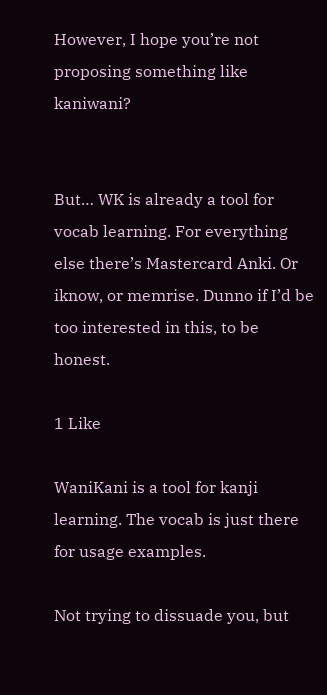However, I hope you’re not proposing something like kaniwani?


But… WK is already a tool for vocab learning. For everything else there’s Mastercard Anki. Or iknow, or memrise. Dunno if I’d be too interested in this, to be honest.

1 Like

WaniKani is a tool for kanji learning. The vocab is just there for usage examples.

Not trying to dissuade you, but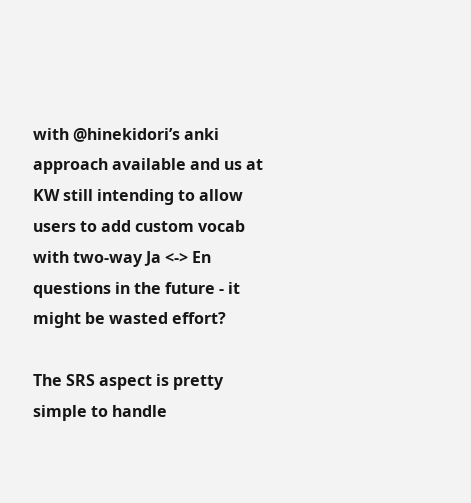with @hinekidori’s anki approach available and us at KW still intending to allow users to add custom vocab with two-way Ja <-> En questions in the future - it might be wasted effort?

The SRS aspect is pretty simple to handle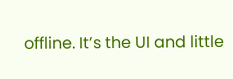offline. It’s the UI and little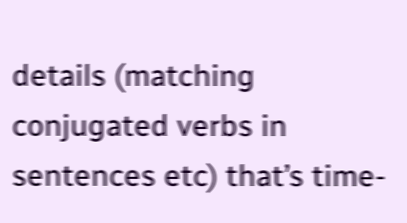details (matching conjugated verbs in sentences etc) that’s time-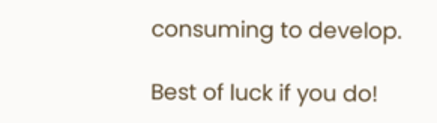consuming to develop.

Best of luck if you do!